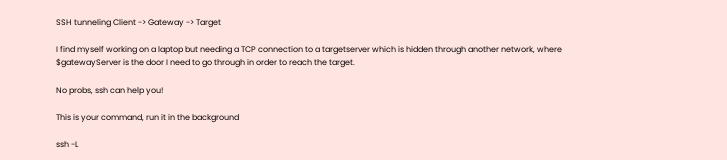SSH tunneling Client -> Gateway -> Target

I find myself working on a laptop but needing a TCP connection to a targetserver which is hidden through another network, where $gatewayServer is the door I need to go through in order to reach the target.

No probs, ssh can help you!

This is your command, run it in the background

ssh -L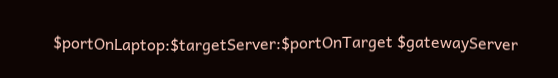$portOnLaptop:$targetServer:$portOnTarget $gatewayServer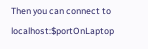Then you can connect to localhost:$portOnLaptop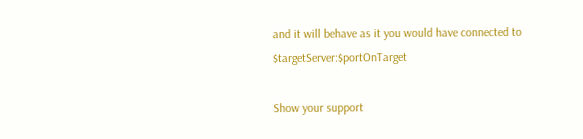and it will behave as it you would have connected to $targetServer:$portOnTarget

Show your support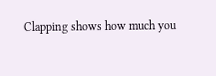Clapping shows how much you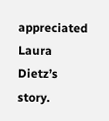appreciated Laura Dietz’s story.